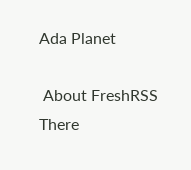Ada Planet

 About FreshRSS
There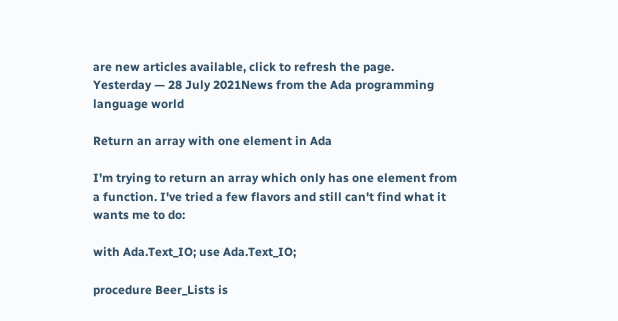are new articles available, click to refresh the page.
Yesterday — 28 July 2021News from the Ada programming language world

Return an array with one element in Ada

I'm trying to return an array which only has one element from a function. I've tried a few flavors and still can't find what it wants me to do:

with Ada.Text_IO; use Ada.Text_IO;

procedure Beer_Lists is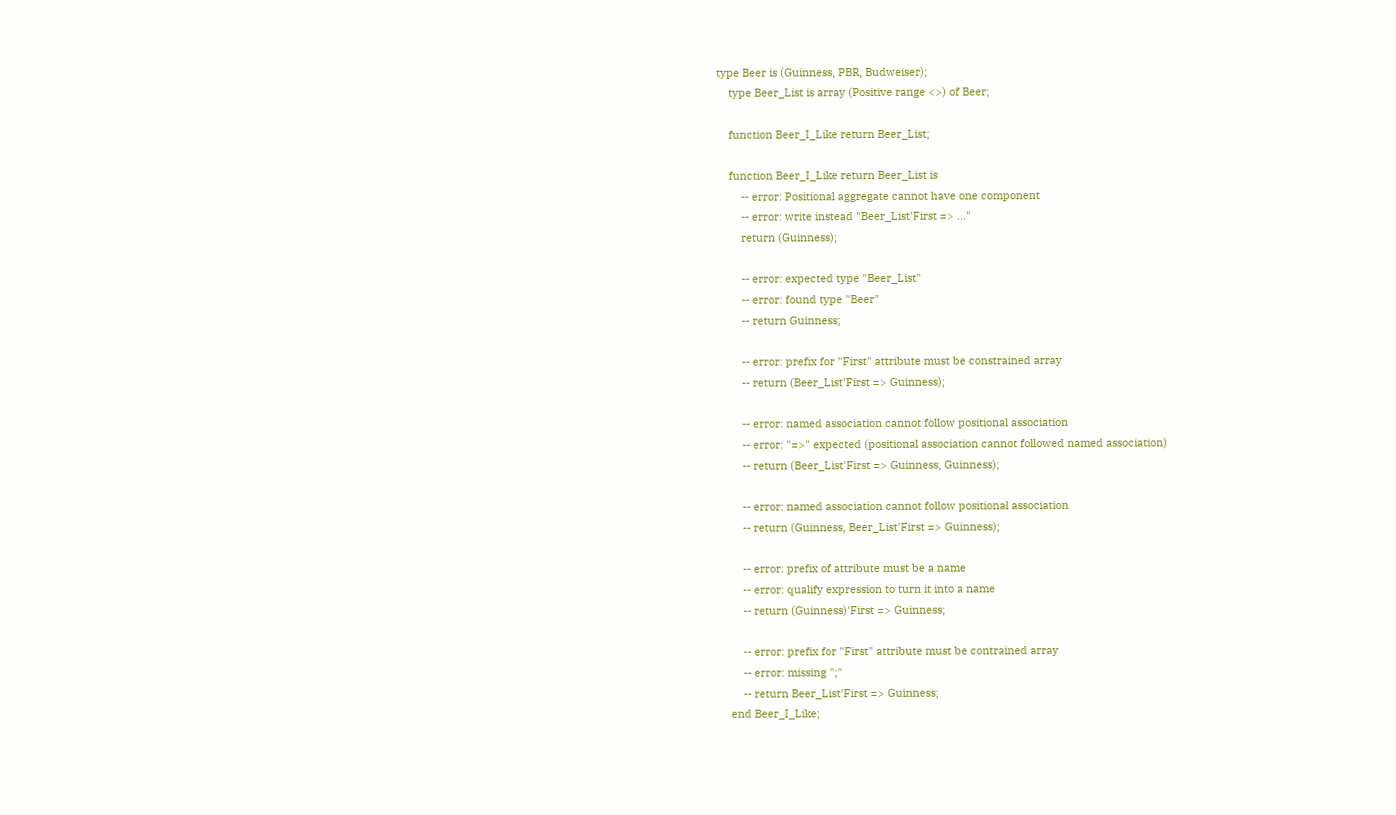type Beer is (Guinness, PBR, Budweiser);
    type Beer_List is array (Positive range <>) of Beer;

    function Beer_I_Like return Beer_List;

    function Beer_I_Like return Beer_List is
        -- error: Positional aggregate cannot have one component
        -- error: write instead "Beer_List'First => ..."
        return (Guinness);

        -- error: expected type "Beer_List"
        -- error: found type "Beer"
        -- return Guinness;

        -- error: prefix for "First" attribute must be constrained array
        -- return (Beer_List'First => Guinness);

        -- error: named association cannot follow positional association
        -- error: "=>" expected (positional association cannot followed named association)
        -- return (Beer_List'First => Guinness, Guinness);

        -- error: named association cannot follow positional association
        -- return (Guinness, Beer_List'First => Guinness);

        -- error: prefix of attribute must be a name
        -- error: qualify expression to turn it into a name
        -- return (Guinness)'First => Guinness;

        -- error: prefix for "First" attribute must be contrained array
        -- error: missing ";"
        -- return Beer_List'First => Guinness;
    end Beer_I_Like;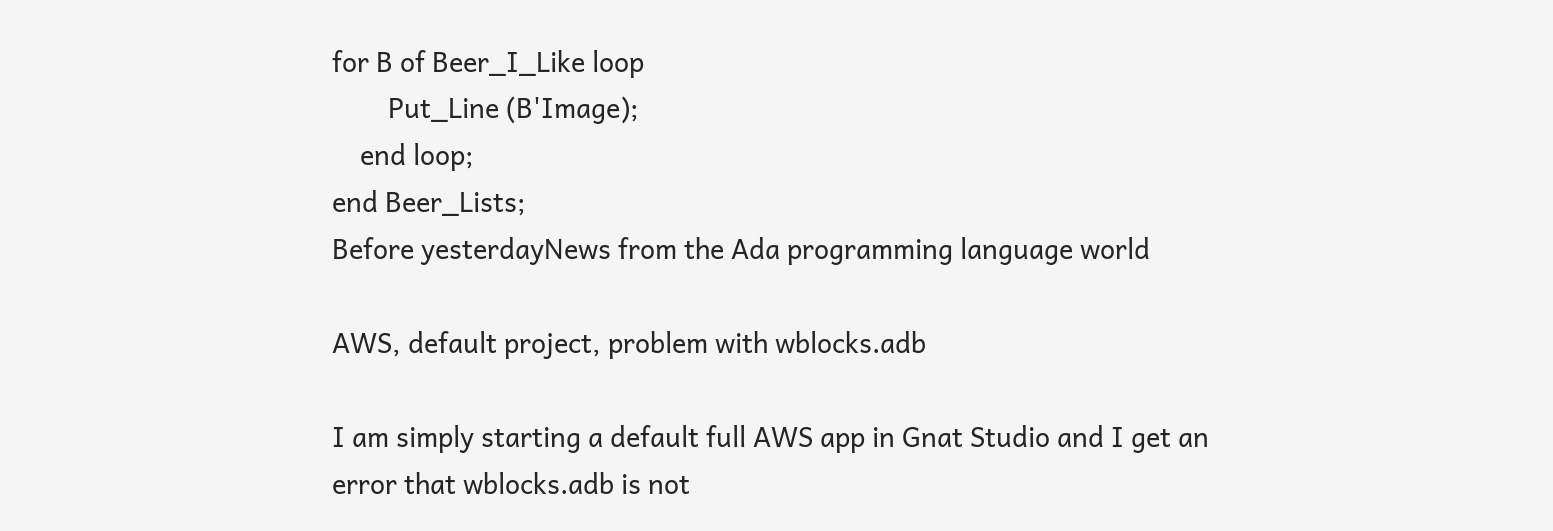for B of Beer_I_Like loop
        Put_Line (B'Image);
    end loop;
end Beer_Lists;
Before yesterdayNews from the Ada programming language world

AWS, default project, problem with wblocks.adb

I am simply starting a default full AWS app in Gnat Studio and I get an error that wblocks.adb is not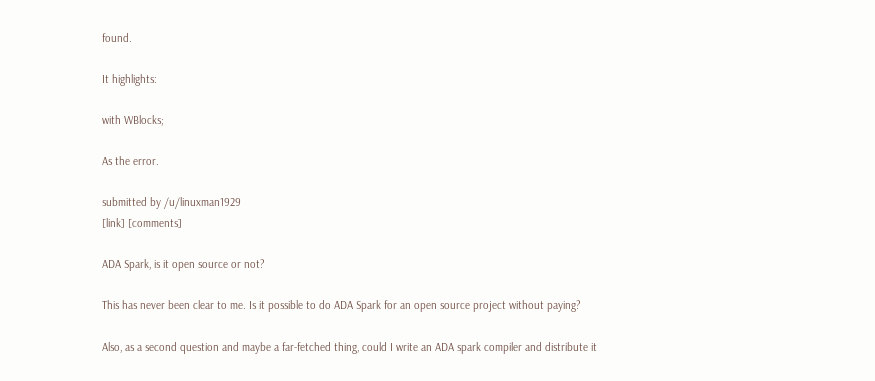found.

It highlights:

with WBlocks;

As the error.

submitted by /u/linuxman1929
[link] [comments]

ADA Spark, is it open source or not?

This has never been clear to me. Is it possible to do ADA Spark for an open source project without paying?

Also, as a second question and maybe a far-fetched thing, could I write an ADA spark compiler and distribute it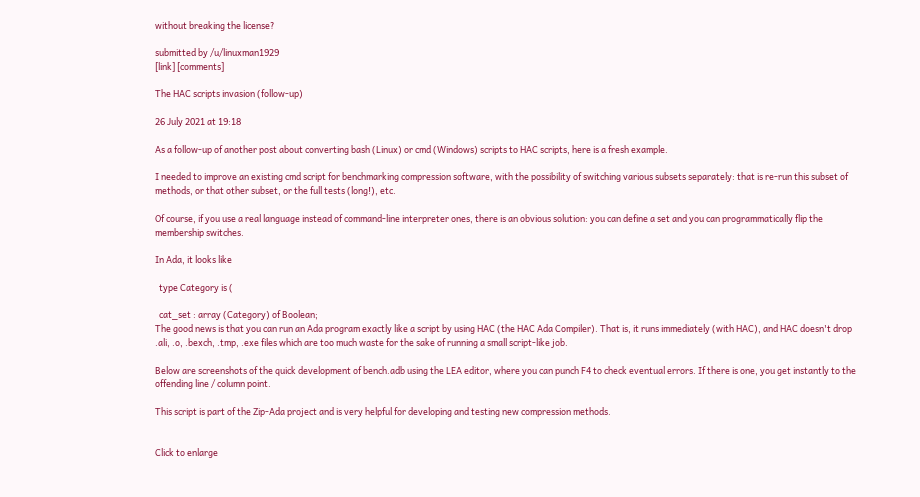without breaking the license?

submitted by /u/linuxman1929
[link] [comments]

The HAC scripts invasion (follow-up)

26 July 2021 at 19:18

As a follow-up of another post about converting bash (Linux) or cmd (Windows) scripts to HAC scripts, here is a fresh example.

I needed to improve an existing cmd script for benchmarking compression software, with the possibility of switching various subsets separately: that is re-run this subset of methods, or that other subset, or the full tests (long!), etc.

Of course, if you use a real language instead of command-line interpreter ones, there is an obvious solution: you can define a set and you can programmatically flip the membership switches.

In Ada, it looks like

  type Category is (

  cat_set : array (Category) of Boolean;
The good news is that you can run an Ada program exactly like a script by using HAC (the HAC Ada Compiler). That is, it runs immediately (with HAC), and HAC doesn't drop .ali, .o, .bexch, .tmp, .exe files which are too much waste for the sake of running a small script-like job.

Below are screenshots of the quick development of bench.adb using the LEA editor, where you can punch F4 to check eventual errors. If there is one, you get instantly to the offending line / column point.

This script is part of the Zip-Ada project and is very helpful for developing and testing new compression methods.


Click to enlarge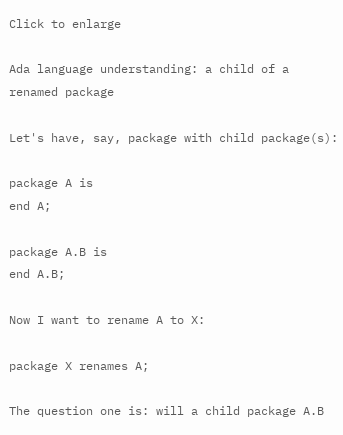Click to enlarge

Ada language understanding: a child of a renamed package

Let's have, say, package with child package(s):

package A is
end A;

package A.B is
end A.B;

Now I want to rename A to X:

package X renames A;

The question one is: will a child package A.B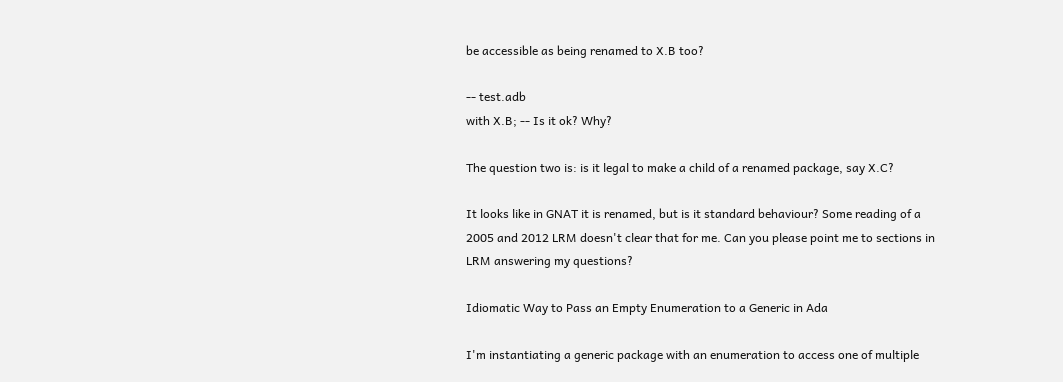be accessible as being renamed to X.B too?

-- test.adb
with X.B; -- Is it ok? Why?

The question two is: is it legal to make a child of a renamed package, say X.C?

It looks like in GNAT it is renamed, but is it standard behaviour? Some reading of a 2005 and 2012 LRM doesn't clear that for me. Can you please point me to sections in LRM answering my questions?

Idiomatic Way to Pass an Empty Enumeration to a Generic in Ada

I'm instantiating a generic package with an enumeration to access one of multiple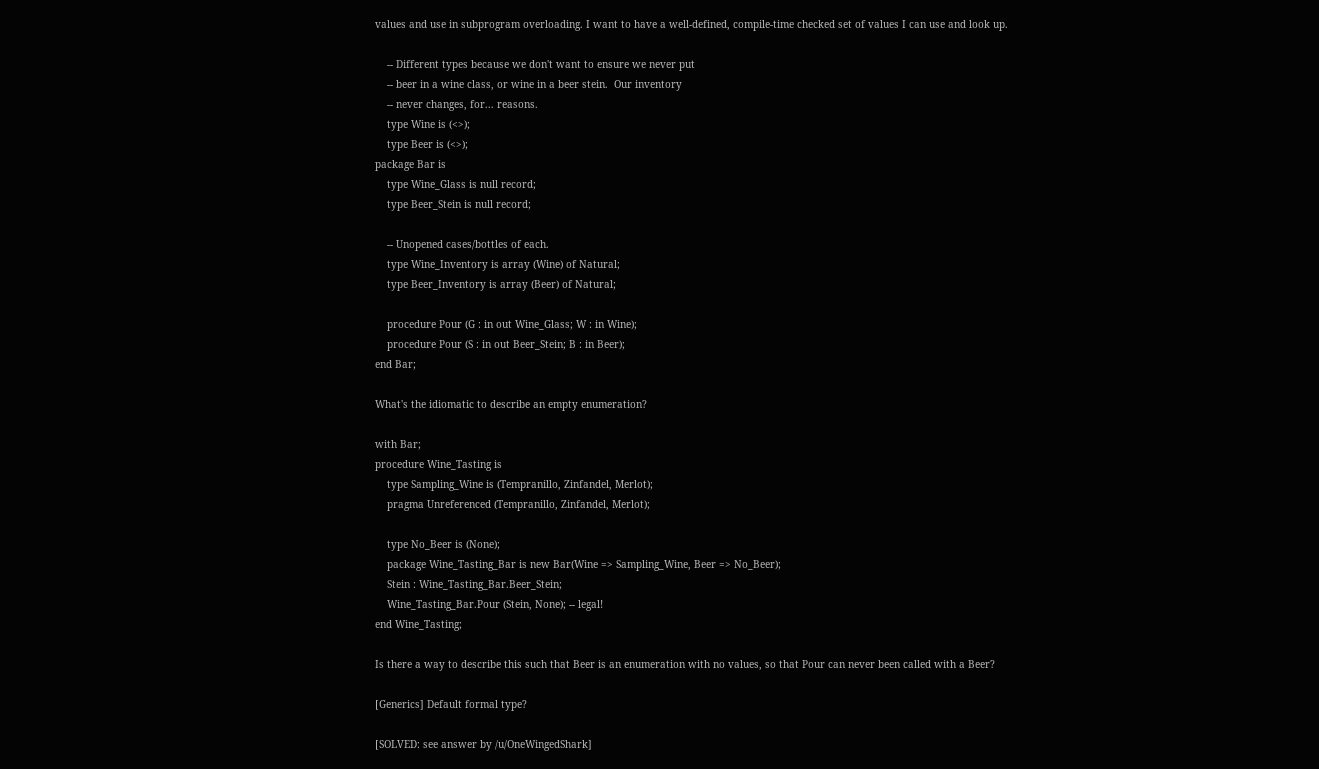values and use in subprogram overloading. I want to have a well-defined, compile-time checked set of values I can use and look up.

    -- Different types because we don't want to ensure we never put
    -- beer in a wine class, or wine in a beer stein.  Our inventory
    -- never changes, for... reasons.
    type Wine is (<>);
    type Beer is (<>);
package Bar is
    type Wine_Glass is null record;
    type Beer_Stein is null record;

    -- Unopened cases/bottles of each.
    type Wine_Inventory is array (Wine) of Natural;
    type Beer_Inventory is array (Beer) of Natural;

    procedure Pour (G : in out Wine_Glass; W : in Wine);
    procedure Pour (S : in out Beer_Stein; B : in Beer);
end Bar;

What's the idiomatic to describe an empty enumeration?

with Bar;
procedure Wine_Tasting is
    type Sampling_Wine is (Tempranillo, Zinfandel, Merlot);
    pragma Unreferenced (Tempranillo, Zinfandel, Merlot);

    type No_Beer is (None);
    package Wine_Tasting_Bar is new Bar(Wine => Sampling_Wine, Beer => No_Beer);
    Stein : Wine_Tasting_Bar.Beer_Stein;
    Wine_Tasting_Bar.Pour (Stein, None); -- legal!
end Wine_Tasting;

Is there a way to describe this such that Beer is an enumeration with no values, so that Pour can never been called with a Beer?

[Generics] Default formal type?

[SOLVED: see answer by /u/OneWingedShark]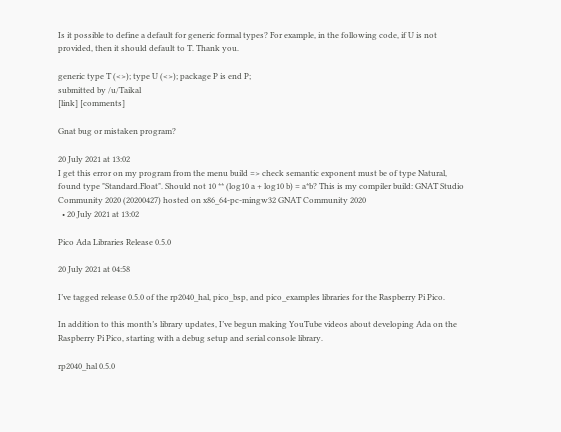Is it possible to define a default for generic formal types? For example, in the following code, if U is not provided, then it should default to T. Thank you.

generic type T (<>); type U (<>); package P is end P;
submitted by /u/Taikal
[link] [comments]

Gnat bug or mistaken program?

20 July 2021 at 13:02
I get this error on my program from the menu build => check semantic exponent must be of type Natural, found type "Standard.Float". Should not 10 ** (log10 a + log10 b) = a*b? This is my compiler build: GNAT Studio Community 2020 (20200427) hosted on x86_64-pc-mingw32 GNAT Community 2020
  • 20 July 2021 at 13:02

Pico Ada Libraries Release 0.5.0

20 July 2021 at 04:58

I’ve tagged release 0.5.0 of the rp2040_hal, pico_bsp, and pico_examples libraries for the Raspberry Pi Pico.

In addition to this month’s library updates, I’ve begun making YouTube videos about developing Ada on the Raspberry Pi Pico, starting with a debug setup and serial console library.

rp2040_hal 0.5.0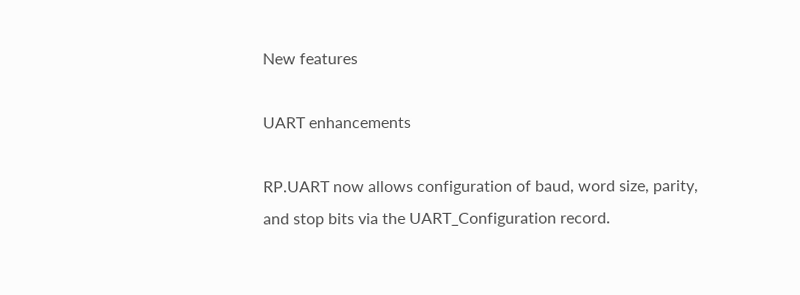New features

UART enhancements

RP.UART now allows configuration of baud, word size, parity, and stop bits via the UART_Configuration record.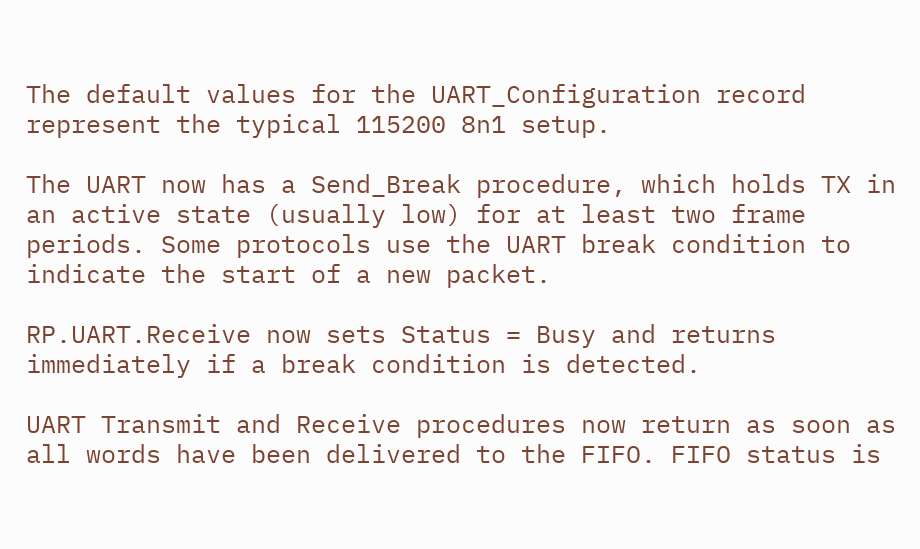The default values for the UART_Configuration record represent the typical 115200 8n1 setup.

The UART now has a Send_Break procedure, which holds TX in an active state (usually low) for at least two frame periods. Some protocols use the UART break condition to indicate the start of a new packet.

RP.UART.Receive now sets Status = Busy and returns immediately if a break condition is detected.

UART Transmit and Receive procedures now return as soon as all words have been delivered to the FIFO. FIFO status is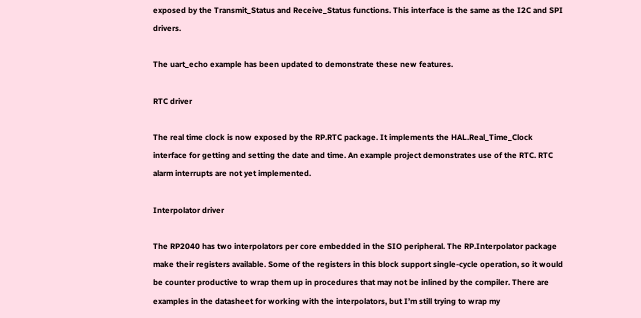exposed by the Transmit_Status and Receive_Status functions. This interface is the same as the I2C and SPI drivers.

The uart_echo example has been updated to demonstrate these new features.

RTC driver

The real time clock is now exposed by the RP.RTC package. It implements the HAL.Real_Time_Clock interface for getting and setting the date and time. An example project demonstrates use of the RTC. RTC alarm interrupts are not yet implemented.

Interpolator driver

The RP2040 has two interpolators per core embedded in the SIO peripheral. The RP.Interpolator package make their registers available. Some of the registers in this block support single-cycle operation, so it would be counter productive to wrap them up in procedures that may not be inlined by the compiler. There are examples in the datasheet for working with the interpolators, but I’m still trying to wrap my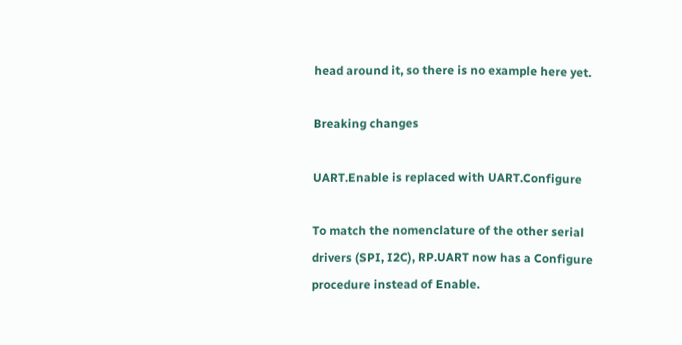head around it, so there is no example here yet.

Breaking changes

UART.Enable is replaced with UART.Configure

To match the nomenclature of the other serial drivers (SPI, I2C), RP.UART now has a Configure procedure instead of Enable.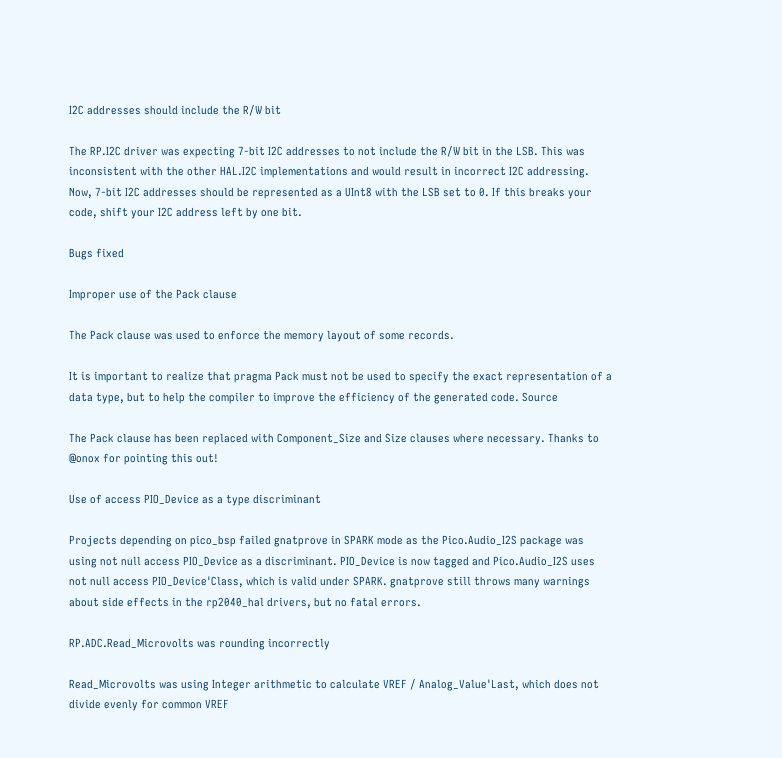I2C addresses should include the R/W bit

The RP.I2C driver was expecting 7-bit I2C addresses to not include the R/W bit in the LSB. This was inconsistent with the other HAL.I2C implementations and would result in incorrect I2C addressing. Now, 7-bit I2C addresses should be represented as a UInt8 with the LSB set to 0. If this breaks your code, shift your I2C address left by one bit.

Bugs fixed

Improper use of the Pack clause

The Pack clause was used to enforce the memory layout of some records.

It is important to realize that pragma Pack must not be used to specify the exact representation of a data type, but to help the compiler to improve the efficiency of the generated code. Source

The Pack clause has been replaced with Component_Size and Size clauses where necessary. Thanks to @onox for pointing this out!

Use of access PIO_Device as a type discriminant

Projects depending on pico_bsp failed gnatprove in SPARK mode as the Pico.Audio_I2S package was using not null access PIO_Device as a discriminant. PIO_Device is now tagged and Pico.Audio_I2S uses not null access PIO_Device'Class, which is valid under SPARK. gnatprove still throws many warnings about side effects in the rp2040_hal drivers, but no fatal errors.

RP.ADC.Read_Microvolts was rounding incorrectly

Read_Microvolts was using Integer arithmetic to calculate VREF / Analog_Value'Last, which does not divide evenly for common VREF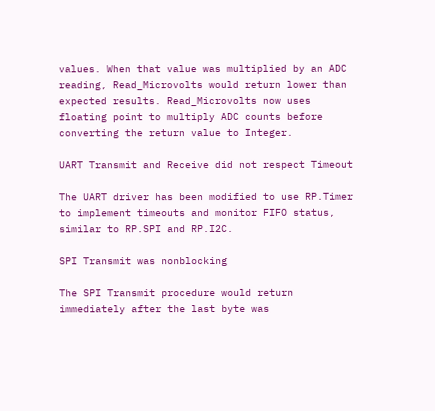values. When that value was multiplied by an ADC reading, Read_Microvolts would return lower than expected results. Read_Microvolts now uses floating point to multiply ADC counts before converting the return value to Integer.

UART Transmit and Receive did not respect Timeout

The UART driver has been modified to use RP.Timer to implement timeouts and monitor FIFO status, similar to RP.SPI and RP.I2C.

SPI Transmit was nonblocking

The SPI Transmit procedure would return immediately after the last byte was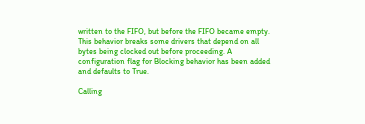written to the FIFO, but before the FIFO became empty. This behavior breaks some drivers that depend on all bytes being clocked out before proceeding. A configuration flag for Blocking behavior has been added and defaults to True.

Calling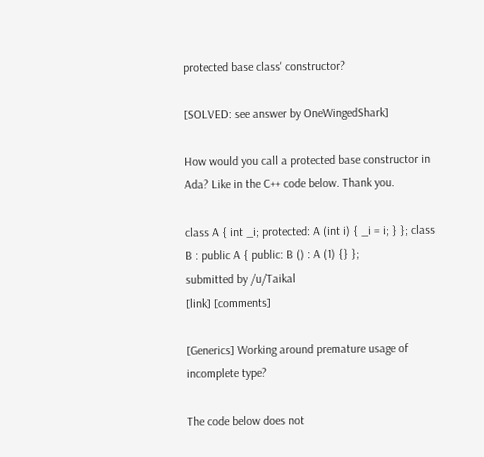protected base class' constructor?

[SOLVED: see answer by OneWingedShark]

How would you call a protected base constructor in Ada? Like in the C++ code below. Thank you.

class A { int _i; protected: A (int i) { _i = i; } }; class B : public A { public: B () : A (1) {} };
submitted by /u/Taikal
[link] [comments]

[Generics] Working around premature usage of incomplete type?

The code below does not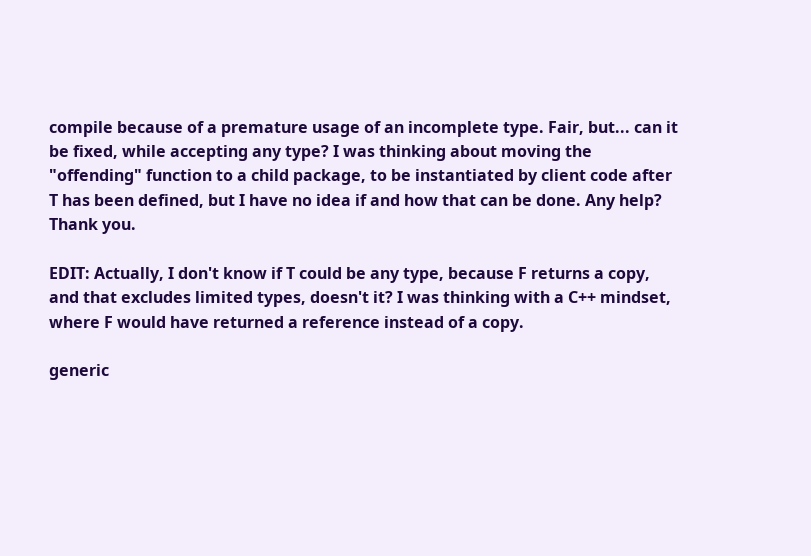compile because of a premature usage of an incomplete type. Fair, but... can it be fixed, while accepting any type? I was thinking about moving the "offending" function to a child package, to be instantiated by client code after T has been defined, but I have no idea if and how that can be done. Any help? Thank you.

EDIT: Actually, I don't know if T could be any type, because F returns a copy, and that excludes limited types, doesn't it? I was thinking with a C++ mindset, where F would have returned a reference instead of a copy.

generic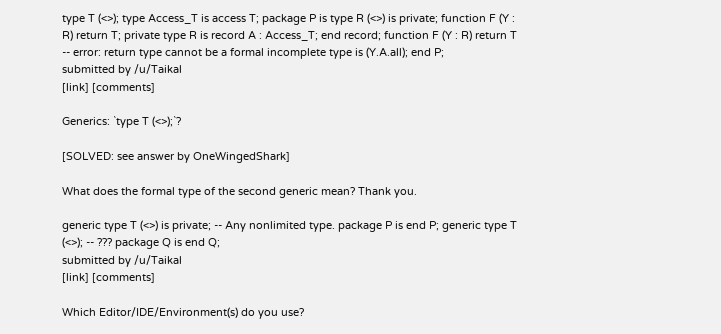type T (<>); type Access_T is access T; package P is type R (<>) is private; function F (Y : R) return T; private type R is record A : Access_T; end record; function F (Y : R) return T -- error: return type cannot be a formal incomplete type is (Y.A.all); end P;
submitted by /u/Taikal
[link] [comments]

Generics: `type T (<>);`?

[SOLVED: see answer by OneWingedShark]

What does the formal type of the second generic mean? Thank you.

generic type T (<>) is private; -- Any nonlimited type. package P is end P; generic type T (<>); -- ??? package Q is end Q;
submitted by /u/Taikal
[link] [comments]

Which Editor/IDE/Environment(s) do you use?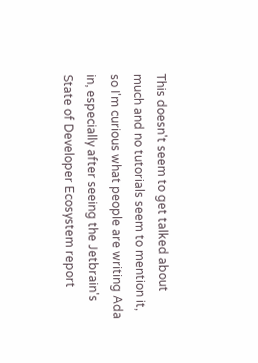This doesn't seem to get talked about much and no tutorials seem to mention it, so I'm curious what people are writing Ada in, especially after seeing the Jetbrain's State of Developer Ecosystem report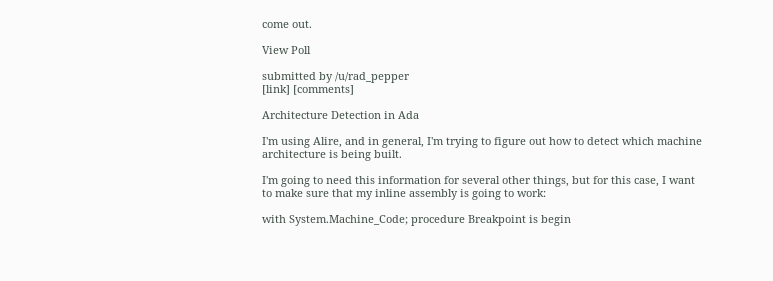come out.

View Poll

submitted by /u/rad_pepper
[link] [comments]

Architecture Detection in Ada

I'm using Alire, and in general, I'm trying to figure out how to detect which machine architecture is being built.

I'm going to need this information for several other things, but for this case, I want to make sure that my inline assembly is going to work:

with System.Machine_Code; procedure Breakpoint is begin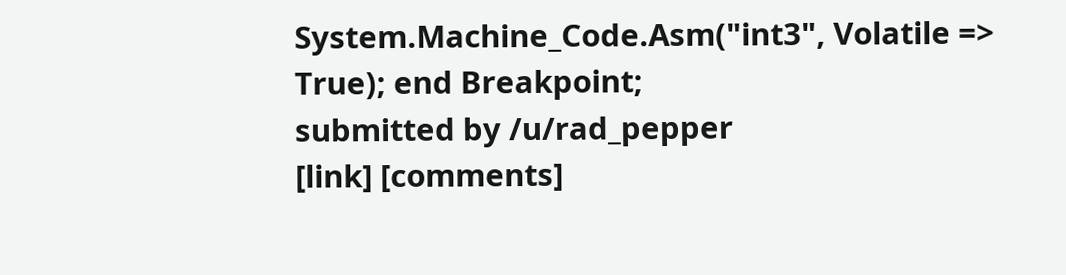System.Machine_Code.Asm("int3", Volatile => True); end Breakpoint;
submitted by /u/rad_pepper
[link] [comments]